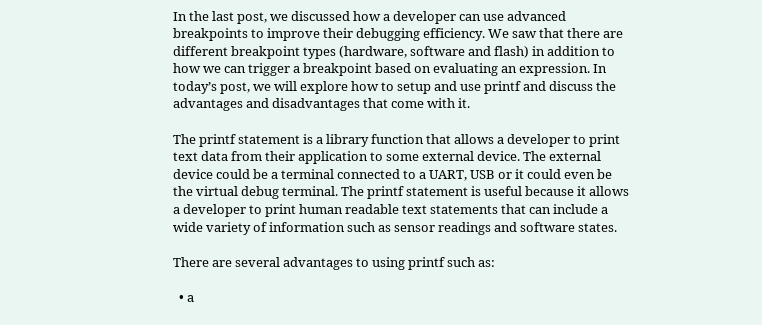In the last post, we discussed how a developer can use advanced breakpoints to improve their debugging efficiency. We saw that there are different breakpoint types (hardware, software and flash) in addition to how we can trigger a breakpoint based on evaluating an expression. In today’s post, we will explore how to setup and use printf and discuss the advantages and disadvantages that come with it.

The printf statement is a library function that allows a developer to print text data from their application to some external device. The external device could be a terminal connected to a UART, USB or it could even be the virtual debug terminal. The printf statement is useful because it allows a developer to print human readable text statements that can include a wide variety of information such as sensor readings and software states.

There are several advantages to using printf such as:

  • a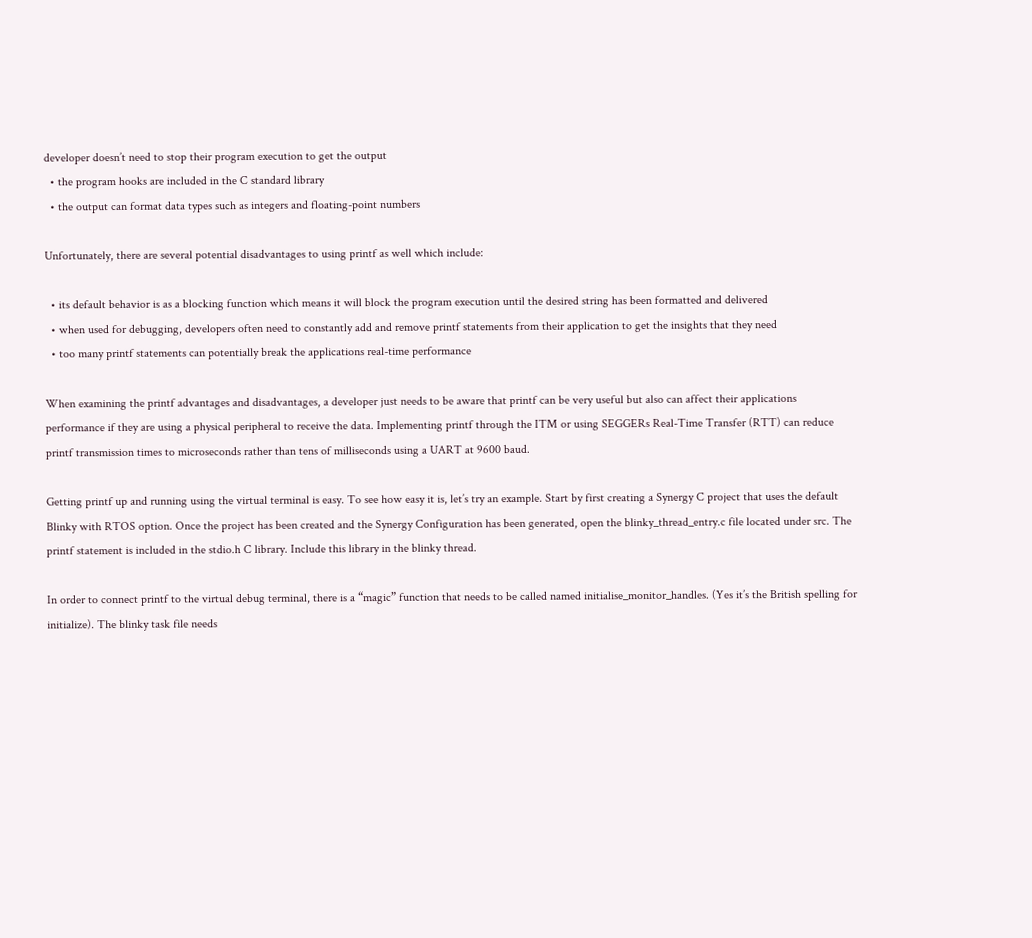developer doesn’t need to stop their program execution to get the output
  • the program hooks are included in the C standard library
  • the output can format data types such as integers and floating-point numbers

Unfortunately, there are several potential disadvantages to using printf as well which include:

  • its default behavior is as a blocking function which means it will block the program execution until the desired string has been formatted and delivered
  • when used for debugging, developers often need to constantly add and remove printf statements from their application to get the insights that they need
  • too many printf statements can potentially break the applications real-time performance

When examining the printf advantages and disadvantages, a developer just needs to be aware that printf can be very useful but also can affect their applications performance if they are using a physical peripheral to receive the data. Implementing printf through the ITM or using SEGGERs Real-Time Transfer (RTT) can reduce printf transmission times to microseconds rather than tens of milliseconds using a UART at 9600 baud.

Getting printf up and running using the virtual terminal is easy. To see how easy it is, let’s try an example. Start by first creating a Synergy C project that uses the default Blinky with RTOS option. Once the project has been created and the Synergy Configuration has been generated, open the blinky_thread_entry.c file located under src. The printf statement is included in the stdio.h C library. Include this library in the blinky thread.

In order to connect printf to the virtual debug terminal, there is a “magic” function that needs to be called named initialise_monitor_handles. (Yes it’s the British spelling for initialize). The blinky task file needs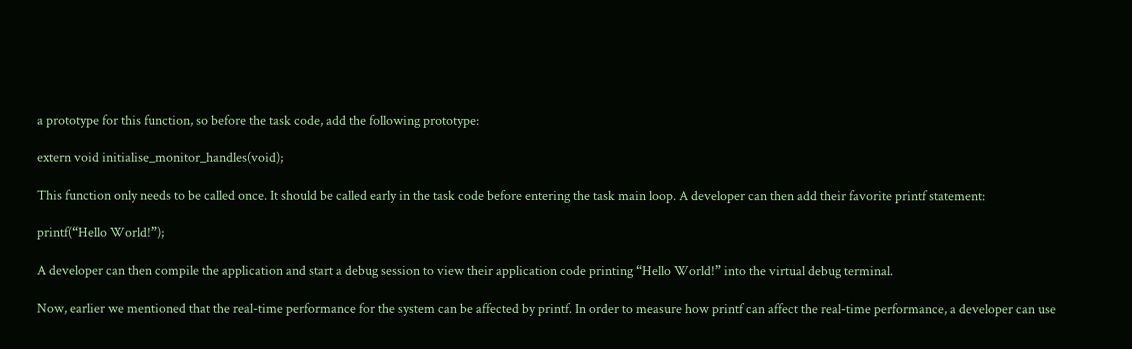a prototype for this function, so before the task code, add the following prototype:

extern void initialise_monitor_handles(void);

This function only needs to be called once. It should be called early in the task code before entering the task main loop. A developer can then add their favorite printf statement:

printf(“Hello World!”);

A developer can then compile the application and start a debug session to view their application code printing “Hello World!” into the virtual debug terminal.

Now, earlier we mentioned that the real-time performance for the system can be affected by printf. In order to measure how printf can affect the real-time performance, a developer can use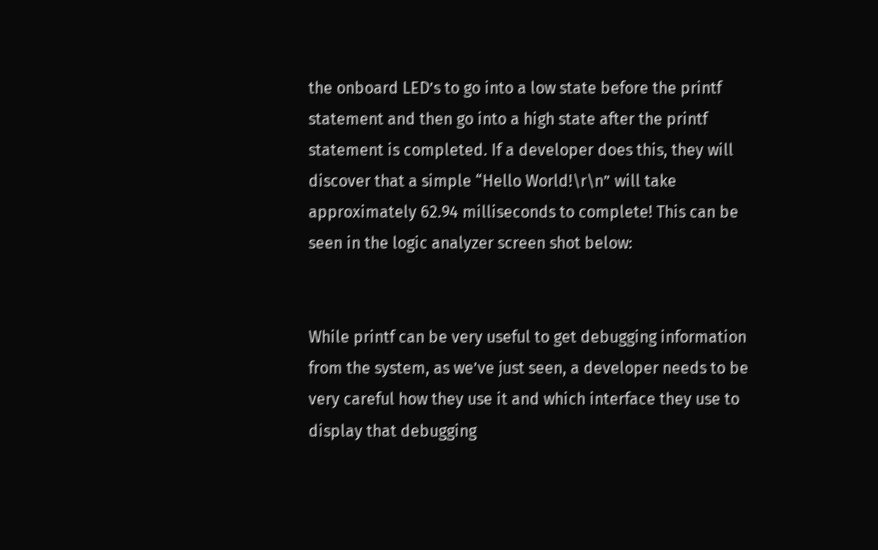the onboard LED’s to go into a low state before the printf statement and then go into a high state after the printf statement is completed. If a developer does this, they will discover that a simple “Hello World!\r\n” will take approximately 62.94 milliseconds to complete! This can be seen in the logic analyzer screen shot below:


While printf can be very useful to get debugging information from the system, as we’ve just seen, a developer needs to be very careful how they use it and which interface they use to display that debugging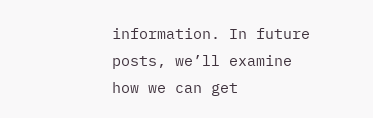information. In future posts, we’ll examine how we can get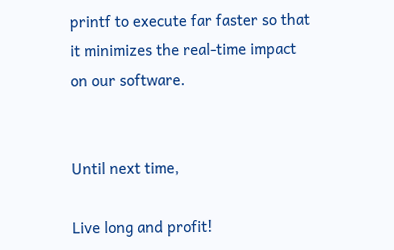printf to execute far faster so that it minimizes the real-time impact on our software.


Until next time,

Live long and profit!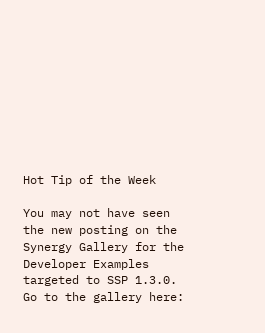Hot Tip of the Week

You may not have seen the new posting on the Synergy Gallery for the Developer Examples targeted to SSP 1.3.0. Go to the gallery here: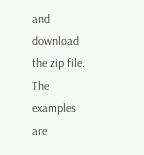and download the zip file. The examples are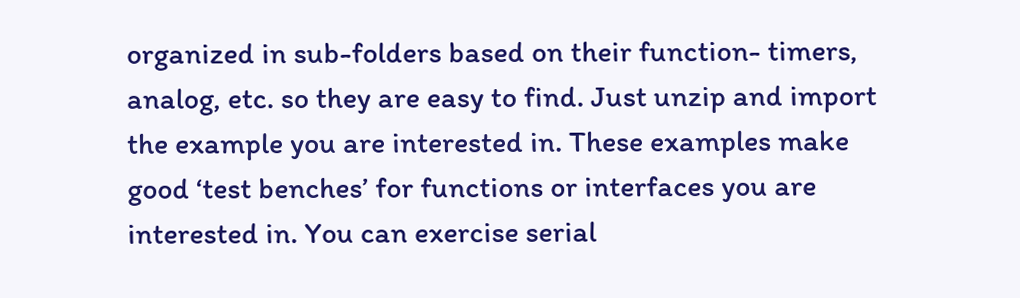organized in sub-folders based on their function- timers, analog, etc. so they are easy to find. Just unzip and import the example you are interested in. These examples make good ‘test benches’ for functions or interfaces you are interested in. You can exercise serial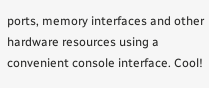ports, memory interfaces and other hardware resources using a convenient console interface. Cool!